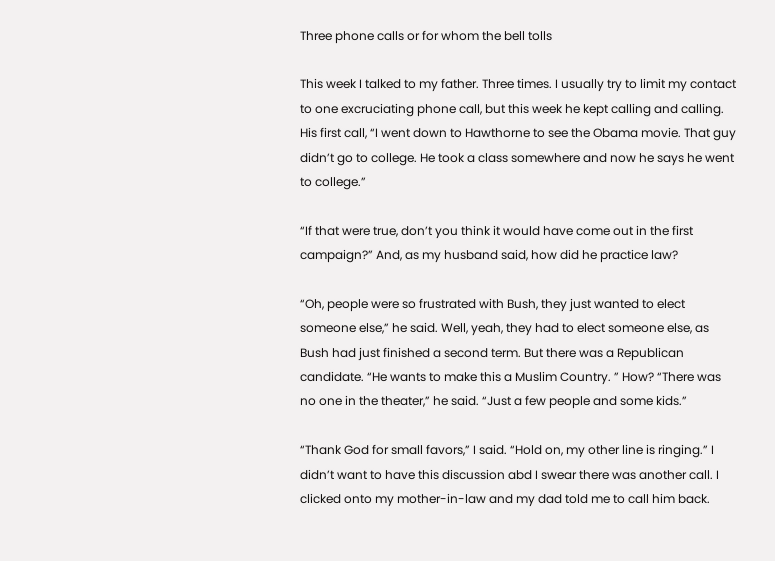Three phone calls or for whom the bell tolls

This week I talked to my father. Three times. I usually try to limit my contact to one excruciating phone call, but this week he kept calling and calling. His first call, “I went down to Hawthorne to see the Obama movie. That guy didn’t go to college. He took a class somewhere and now he says he went to college.”

“If that were true, don’t you think it would have come out in the first campaign?” And, as my husband said, how did he practice law?

“Oh, people were so frustrated with Bush, they just wanted to elect someone else,” he said. Well, yeah, they had to elect someone else, as Bush had just finished a second term. But there was a Republican candidate. “He wants to make this a Muslim Country. ” How? “There was no one in the theater,” he said. “Just a few people and some kids.”

“Thank God for small favors,” I said. “Hold on, my other line is ringing.” I didn’t want to have this discussion abd I swear there was another call. I clicked onto my mother-in-law and my dad told me to call him back.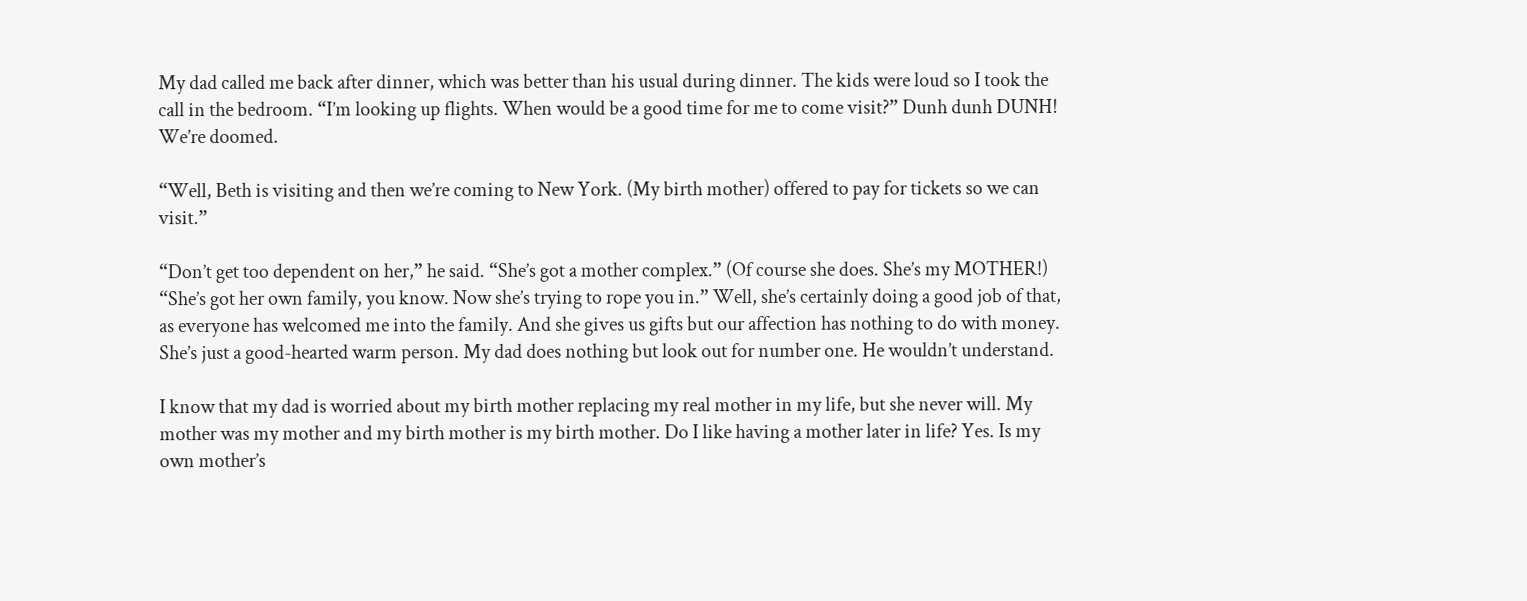My dad called me back after dinner, which was better than his usual during dinner. The kids were loud so I took the call in the bedroom. “I’m looking up flights. When would be a good time for me to come visit?” Dunh dunh DUNH! We’re doomed.

“Well, Beth is visiting and then we’re coming to New York. (My birth mother) offered to pay for tickets so we can visit.”

“Don’t get too dependent on her,” he said. “She’s got a mother complex.” (Of course she does. She’s my MOTHER!) “She’s got her own family, you know. Now she’s trying to rope you in.” Well, she’s certainly doing a good job of that, as everyone has welcomed me into the family. And she gives us gifts but our affection has nothing to do with money. She’s just a good-hearted warm person. My dad does nothing but look out for number one. He wouldn’t understand.

I know that my dad is worried about my birth mother replacing my real mother in my life, but she never will. My mother was my mother and my birth mother is my birth mother. Do I like having a mother later in life? Yes. Is my own mother’s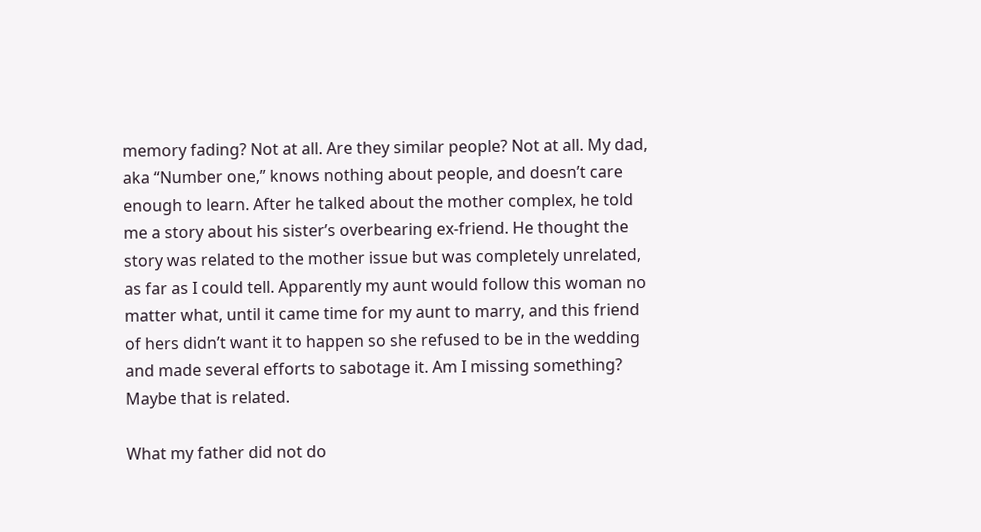memory fading? Not at all. Are they similar people? Not at all. My dad, aka “Number one,” knows nothing about people, and doesn’t care enough to learn. After he talked about the mother complex, he told me a story about his sister’s overbearing ex-friend. He thought the story was related to the mother issue but was completely unrelated, as far as I could tell. Apparently my aunt would follow this woman no matter what, until it came time for my aunt to marry, and this friend of hers didn’t want it to happen so she refused to be in the wedding and made several efforts to sabotage it. Am I missing something? Maybe that is related.

What my father did not do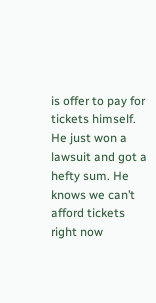is offer to pay for tickets himself. He just won a lawsuit and got a hefty sum. He knows we can’t afford tickets right now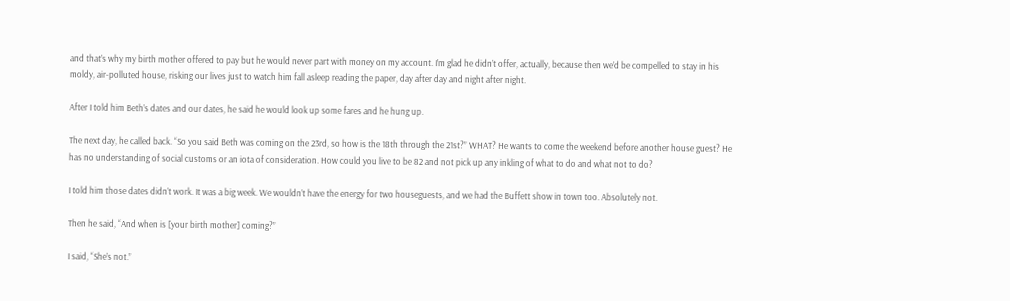and that’s why my birth mother offered to pay but he would never part with money on my account. I’m glad he didn’t offer, actually, because then we’d be compelled to stay in his moldy, air-polluted house, risking our lives just to watch him fall asleep reading the paper, day after day and night after night.

After I told him Beth’s dates and our dates, he said he would look up some fares and he hung up.

The next day, he called back. “So you said Beth was coming on the 23rd, so how is the 18th through the 21st?” WHAT? He wants to come the weekend before another house guest? He has no understanding of social customs or an iota of consideration. How could you live to be 82 and not pick up any inkling of what to do and what not to do?

I told him those dates didn’t work. It was a big week. We wouldn’t have the energy for two houseguests, and we had the Buffett show in town too. Absolutely not.

Then he said, “And when is [your birth mother] coming?”

I said, “She’s not.”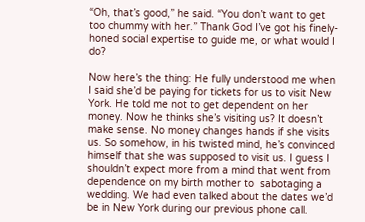“Oh, that’s good,” he said. “You don’t want to get too chummy with her.” Thank God I’ve got his finely-honed social expertise to guide me, or what would I do?

Now here’s the thing: He fully understood me when I said she’d be paying for tickets for us to visit New York. He told me not to get dependent on her money. Now he thinks she’s visiting us? It doesn’t make sense. No money changes hands if she visits us. So somehow, in his twisted mind, he’s convinced himself that she was supposed to visit us. I guess I shouldn’t expect more from a mind that went from dependence on my birth mother to  sabotaging a wedding. We had even talked about the dates we’d be in New York during our previous phone call.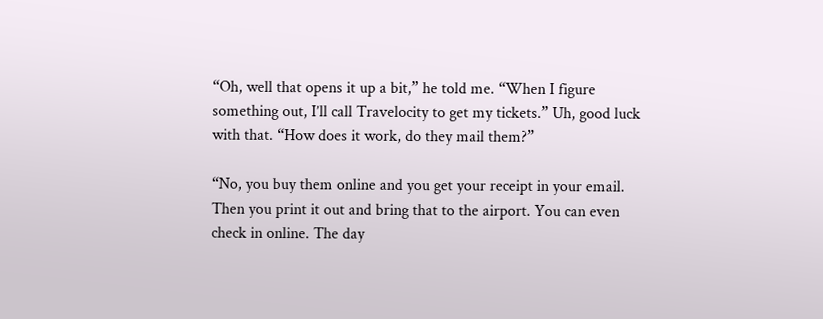“Oh, well that opens it up a bit,” he told me. “When I figure something out, I’ll call Travelocity to get my tickets.” Uh, good luck with that. “How does it work, do they mail them?”

“No, you buy them online and you get your receipt in your email. Then you print it out and bring that to the airport. You can even check in online. The day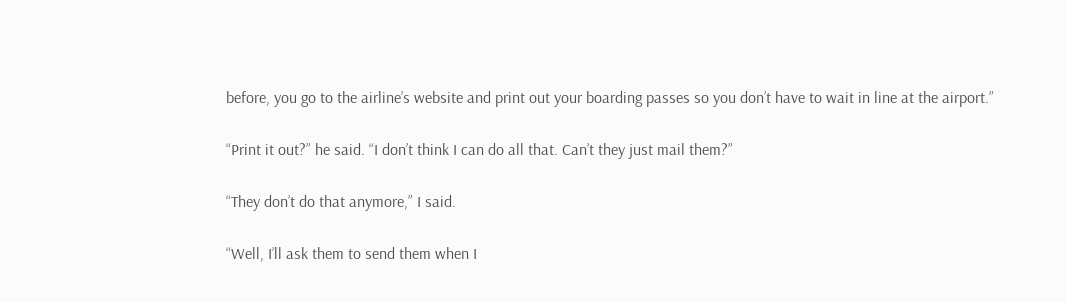before, you go to the airline’s website and print out your boarding passes so you don’t have to wait in line at the airport.”

“Print it out?” he said. “I don’t think I can do all that. Can’t they just mail them?”

“They don’t do that anymore,” I said.

“Well, I’ll ask them to send them when I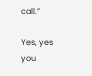call.”

Yes, yes you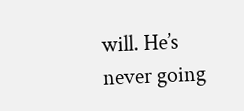will. He’s never going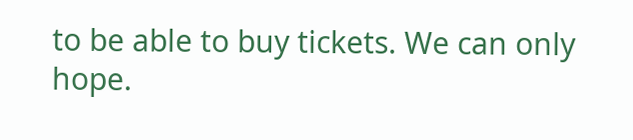to be able to buy tickets. We can only hope.